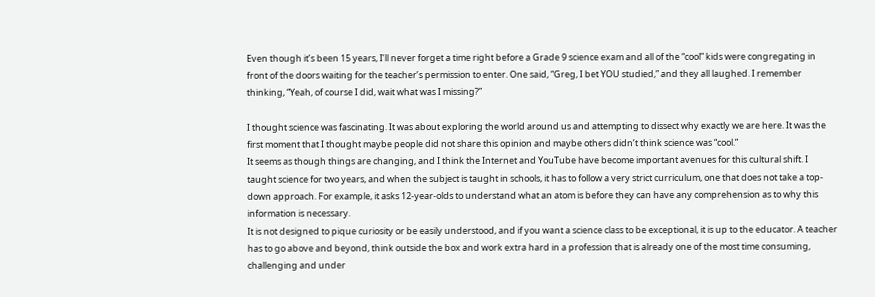Even though it’s been 15 years, I’ll never forget a time right before a Grade 9 science exam and all of the “cool” kids were congregating in front of the doors waiting for the teacher’s permission to enter. One said, “Greg, I bet YOU studied,” and they all laughed. I remember thinking, “Yeah, of course I did, wait what was I missing?”

I thought science was fascinating. It was about exploring the world around us and attempting to dissect why exactly we are here. It was the first moment that I thought maybe people did not share this opinion and maybe others didn’t think science was “cool.”
It seems as though things are changing, and I think the Internet and YouTube have become important avenues for this cultural shift. I taught science for two years, and when the subject is taught in schools, it has to follow a very strict curriculum, one that does not take a top-down approach. For example, it asks 12-year-olds to understand what an atom is before they can have any comprehension as to why this information is necessary.
It is not designed to pique curiosity or be easily understood, and if you want a science class to be exceptional, it is up to the educator. A teacher has to go above and beyond, think outside the box and work extra hard in a profession that is already one of the most time consuming, challenging and under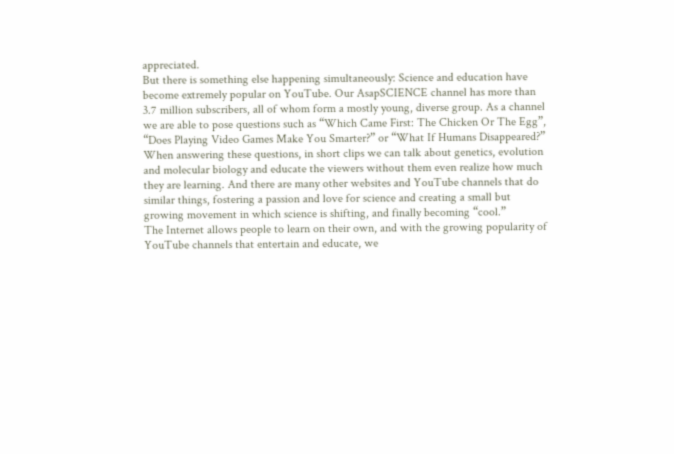appreciated.
But there is something else happening simultaneously: Science and education have become extremely popular on YouTube. Our AsapSCIENCE channel has more than 3.7 million subscribers, all of whom form a mostly young, diverse group. As a channel we are able to pose questions such as “Which Came First: The Chicken Or The Egg”, “Does Playing Video Games Make You Smarter?” or “What If Humans Disappeared?”
When answering these questions, in short clips we can talk about genetics, evolution and molecular biology and educate the viewers without them even realize how much they are learning. And there are many other websites and YouTube channels that do similar things, fostering a passion and love for science and creating a small but growing movement in which science is shifting, and finally becoming “cool.”
The Internet allows people to learn on their own, and with the growing popularity of YouTube channels that entertain and educate, we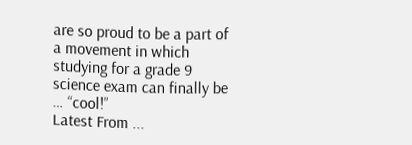are so proud to be a part of a movement in which studying for a grade 9 science exam can finally be … “cool!”
Latest From ...